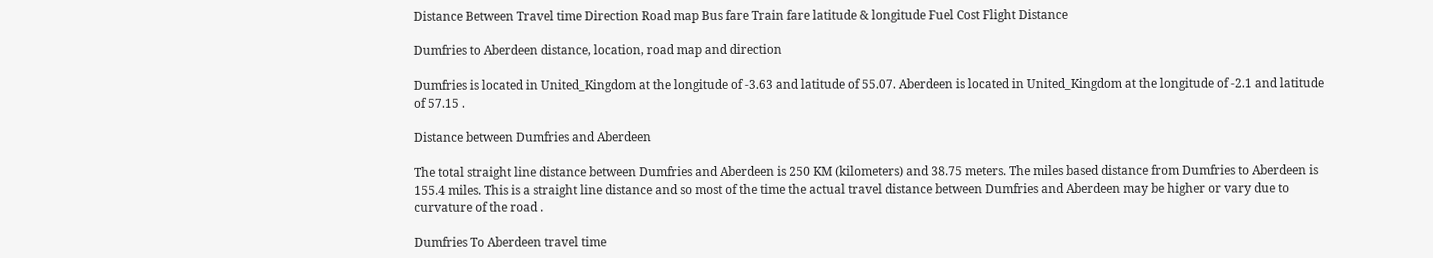Distance Between Travel time Direction Road map Bus fare Train fare latitude & longitude Fuel Cost Flight Distance

Dumfries to Aberdeen distance, location, road map and direction

Dumfries is located in United_Kingdom at the longitude of -3.63 and latitude of 55.07. Aberdeen is located in United_Kingdom at the longitude of -2.1 and latitude of 57.15 .

Distance between Dumfries and Aberdeen

The total straight line distance between Dumfries and Aberdeen is 250 KM (kilometers) and 38.75 meters. The miles based distance from Dumfries to Aberdeen is 155.4 miles. This is a straight line distance and so most of the time the actual travel distance between Dumfries and Aberdeen may be higher or vary due to curvature of the road .

Dumfries To Aberdeen travel time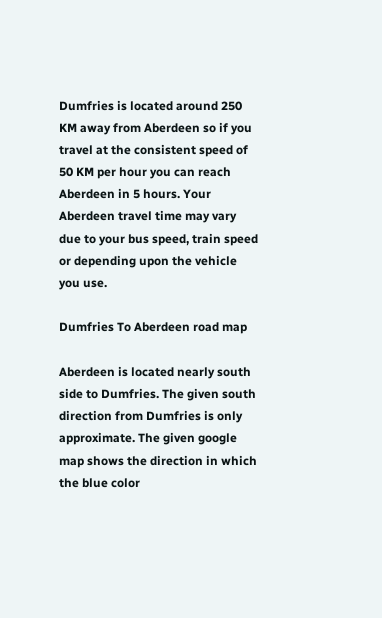Dumfries is located around 250 KM away from Aberdeen so if you travel at the consistent speed of 50 KM per hour you can reach Aberdeen in 5 hours. Your Aberdeen travel time may vary due to your bus speed, train speed or depending upon the vehicle you use.

Dumfries To Aberdeen road map

Aberdeen is located nearly south side to Dumfries. The given south direction from Dumfries is only approximate. The given google map shows the direction in which the blue color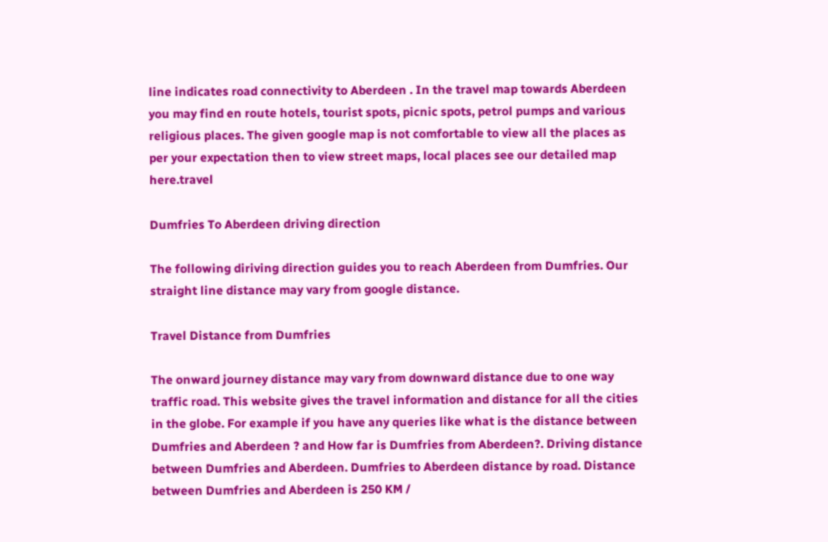line indicates road connectivity to Aberdeen . In the travel map towards Aberdeen you may find en route hotels, tourist spots, picnic spots, petrol pumps and various religious places. The given google map is not comfortable to view all the places as per your expectation then to view street maps, local places see our detailed map here.travel

Dumfries To Aberdeen driving direction

The following diriving direction guides you to reach Aberdeen from Dumfries. Our straight line distance may vary from google distance.

Travel Distance from Dumfries

The onward journey distance may vary from downward distance due to one way traffic road. This website gives the travel information and distance for all the cities in the globe. For example if you have any queries like what is the distance between Dumfries and Aberdeen ? and How far is Dumfries from Aberdeen?. Driving distance between Dumfries and Aberdeen. Dumfries to Aberdeen distance by road. Distance between Dumfries and Aberdeen is 250 KM /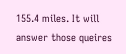155.4 miles. It will answer those queires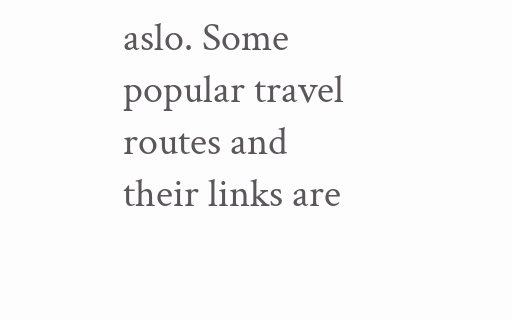aslo. Some popular travel routes and their links are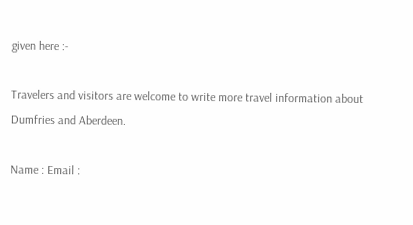given here :-

Travelers and visitors are welcome to write more travel information about Dumfries and Aberdeen.

Name : Email :